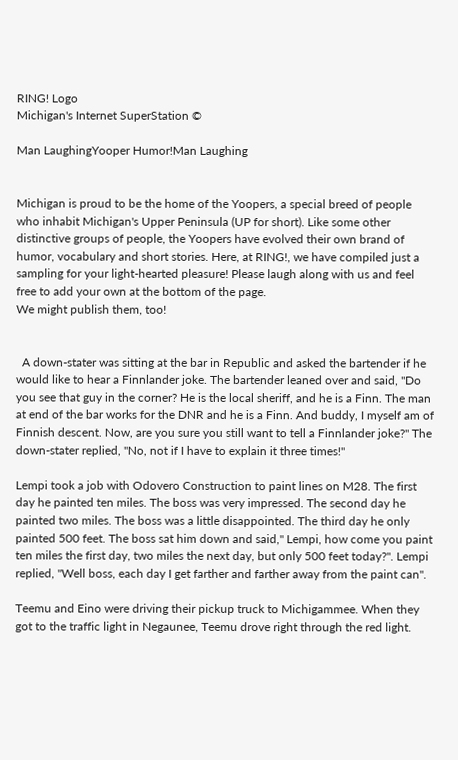RING! Logo
Michigan's Internet SuperStation ©

Man LaughingYooper Humor!Man Laughing


Michigan is proud to be the home of the Yoopers, a special breed of people who inhabit Michigan's Upper Peninsula (UP for short). Like some other distinctive groups of people, the Yoopers have evolved their own brand of humor, vocabulary and short stories. Here, at RING!, we have compiled just a sampling for your light-hearted pleasure! Please laugh along with us and feel free to add your own at the bottom of the page.
We might publish them, too!


  A down-stater was sitting at the bar in Republic and asked the bartender if he would like to hear a Finnlander joke. The bartender leaned over and said, "Do you see that guy in the corner? He is the local sheriff, and he is a Finn. The man at end of the bar works for the DNR and he is a Finn. And buddy, I myself am of Finnish descent. Now, are you sure you still want to tell a Finnlander joke?" The down-stater replied, "No, not if I have to explain it three times!"

Lempi took a job with Odovero Construction to paint lines on M28. The first day he painted ten miles. The boss was very impressed. The second day he painted two miles. The boss was a little disappointed. The third day he only painted 500 feet. The boss sat him down and said," Lempi, how come you paint ten miles the first day, two miles the next day, but only 500 feet today?". Lempi replied, "Well boss, each day I get farther and farther away from the paint can".

Teemu and Eino were driving their pickup truck to Michigammee. When they got to the traffic light in Negaunee, Teemu drove right through the red light.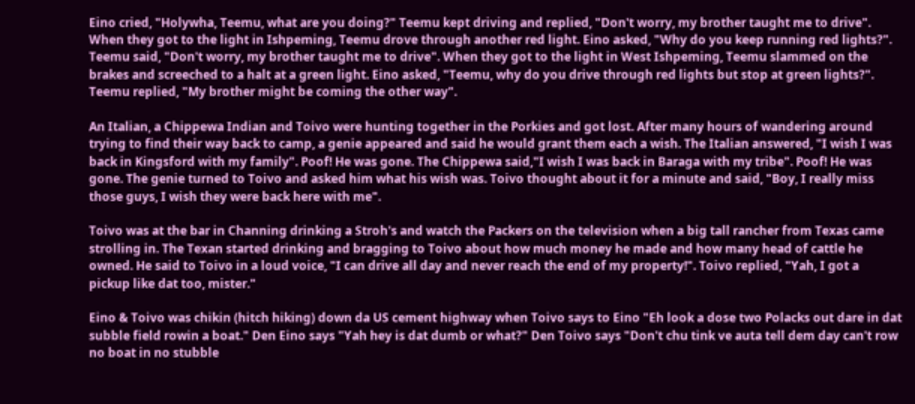Eino cried, "Holywha, Teemu, what are you doing?" Teemu kept driving and replied, "Don't worry, my brother taught me to drive". When they got to the light in Ishpeming, Teemu drove through another red light. Eino asked, "Why do you keep running red lights?". Teemu said, "Don't worry, my brother taught me to drive". When they got to the light in West Ishpeming, Teemu slammed on the brakes and screeched to a halt at a green light. Eino asked, "Teemu, why do you drive through red lights but stop at green lights?". Teemu replied, "My brother might be coming the other way".

An Italian, a Chippewa Indian and Toivo were hunting together in the Porkies and got lost. After many hours of wandering around trying to find their way back to camp, a genie appeared and said he would grant them each a wish. The Italian answered, "I wish I was back in Kingsford with my family". Poof! He was gone. The Chippewa said,"I wish I was back in Baraga with my tribe". Poof! He was gone. The genie turned to Toivo and asked him what his wish was. Toivo thought about it for a minute and said, "Boy, I really miss those guys, I wish they were back here with me".

Toivo was at the bar in Channing drinking a Stroh's and watch the Packers on the television when a big tall rancher from Texas came strolling in. The Texan started drinking and bragging to Toivo about how much money he made and how many head of cattle he owned. He said to Toivo in a loud voice, "I can drive all day and never reach the end of my property!". Toivo replied, "Yah, I got a pickup like dat too, mister."

Eino & Toivo was chikin (hitch hiking) down da US cement highway when Toivo says to Eino "Eh look a dose two Polacks out dare in dat subble field rowin a boat." Den Eino says "Yah hey is dat dumb or what?" Den Toivo says "Don't chu tink ve auta tell dem day can't row no boat in no stubble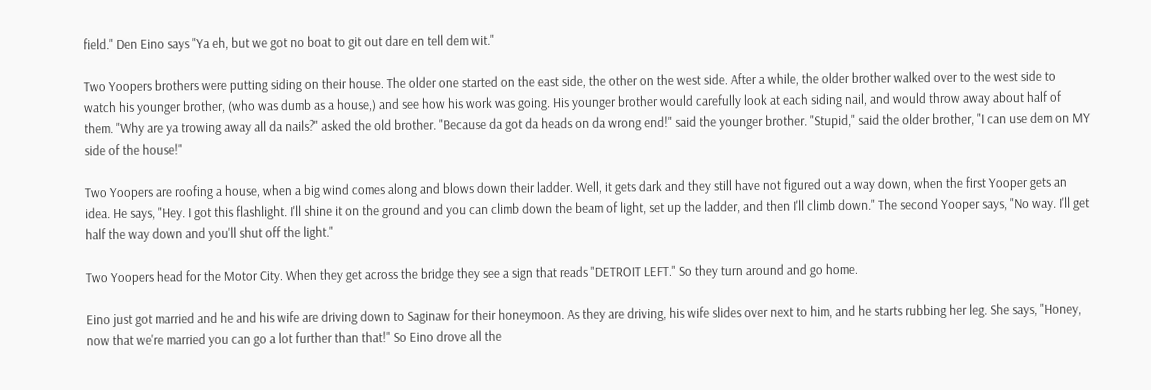field." Den Eino says "Ya eh, but we got no boat to git out dare en tell dem wit."

Two Yoopers brothers were putting siding on their house. The older one started on the east side, the other on the west side. After a while, the older brother walked over to the west side to watch his younger brother, (who was dumb as a house,) and see how his work was going. His younger brother would carefully look at each siding nail, and would throw away about half of them. "Why are ya trowing away all da nails?" asked the old brother. "Because da got da heads on da wrong end!" said the younger brother. "Stupid," said the older brother, "I can use dem on MY side of the house!"

Two Yoopers are roofing a house, when a big wind comes along and blows down their ladder. Well, it gets dark and they still have not figured out a way down, when the first Yooper gets an idea. He says, "Hey. I got this flashlight. I'll shine it on the ground and you can climb down the beam of light, set up the ladder, and then I'll climb down." The second Yooper says, "No way. I'll get half the way down and you'll shut off the light."

Two Yoopers head for the Motor City. When they get across the bridge they see a sign that reads "DETROIT LEFT." So they turn around and go home.

Eino just got married and he and his wife are driving down to Saginaw for their honeymoon. As they are driving, his wife slides over next to him, and he starts rubbing her leg. She says, "Honey, now that we're married you can go a lot further than that!" So Eino drove all the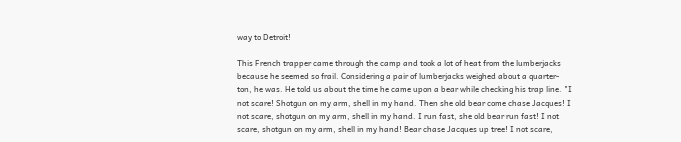way to Detroit!

This French trapper came through the camp and took a lot of heat from the lumberjacks because he seemed so frail. Considering a pair of lumberjacks weighed about a quarter-ton, he was. He told us about the time he came upon a bear while checking his trap line. "I not scare! Shotgun on my arm, shell in my hand. Then she old bear come chase Jacques! I not scare, shotgun on my arm, shell in my hand. I run fast, she old bear run fast! I not scare, shotgun on my arm, shell in my hand! Bear chase Jacques up tree! I not scare,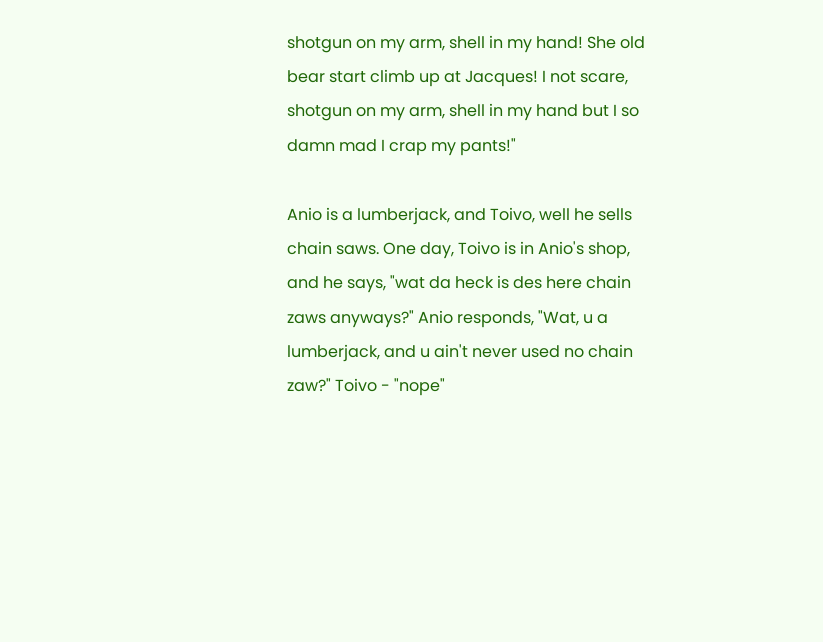shotgun on my arm, shell in my hand! She old bear start climb up at Jacques! I not scare, shotgun on my arm, shell in my hand but I so damn mad I crap my pants!"

Anio is a lumberjack, and Toivo, well he sells chain saws. One day, Toivo is in Anio's shop, and he says, "wat da heck is des here chain zaws anyways?" Anio responds, "Wat, u a lumberjack, and u ain't never used no chain zaw?" Toivo - "nope"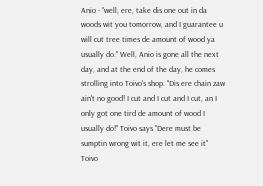Anio - "well, ere, take dis one out in da woods wit you tomorrow, and I guarantee u will cut tree times de amount of wood ya usually do." Well, Anio is gone all the next day, and at the end of the day, he comes strolling into Toivo's shop. "Dis ere chain zaw ain't no good! I cut and I cut and I cut, an I only got one tird de amount of wood I usually do!" Toivo says "Dere must be sumptin wrong wit it, ere let me see it" Toivo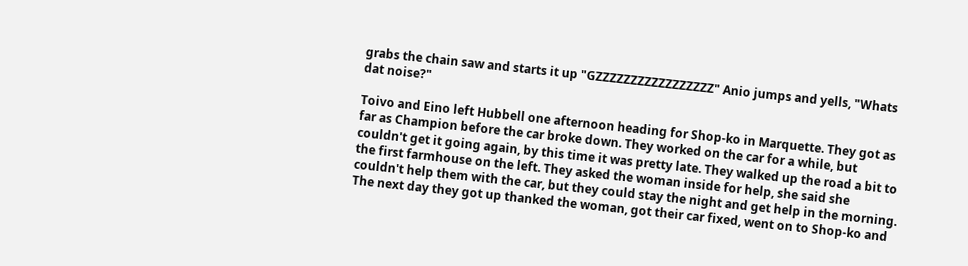grabs the chain saw and starts it up "GZZZZZZZZZZZZZZZZZ" Anio jumps and yells, "Whats dat noise?"

Toivo and Eino left Hubbell one afternoon heading for Shop-ko in Marquette. They got as far as Champion before the car broke down. They worked on the car for a while, but couldn't get it going again, by this time it was pretty late. They walked up the road a bit to the first farmhouse on the left. They asked the woman inside for help, she said she couldn't help them with the car, but they could stay the night and get help in the morning. The next day they got up thanked the woman, got their car fixed, went on to Shop-ko and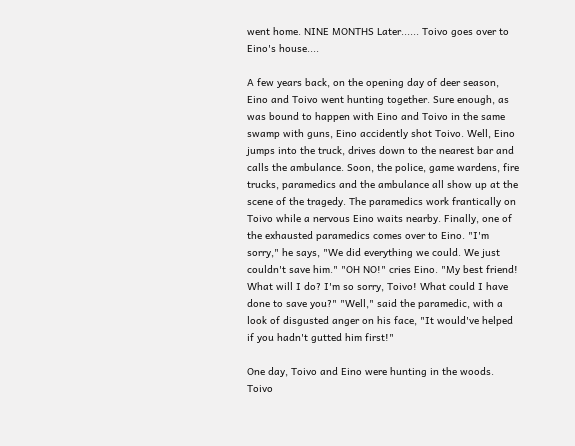went home. NINE MONTHS Later...... Toivo goes over to Eino's house....

A few years back, on the opening day of deer season, Eino and Toivo went hunting together. Sure enough, as was bound to happen with Eino and Toivo in the same swamp with guns, Eino accidently shot Toivo. Well, Eino jumps into the truck, drives down to the nearest bar and calls the ambulance. Soon, the police, game wardens, fire trucks, paramedics and the ambulance all show up at the scene of the tragedy. The paramedics work frantically on Toivo while a nervous Eino waits nearby. Finally, one of the exhausted paramedics comes over to Eino. "I'm sorry," he says, "We did everything we could. We just couldn't save him." "OH NO!" cries Eino. "My best friend! What will I do? I'm so sorry, Toivo! What could I have done to save you?" "Well," said the paramedic, with a look of disgusted anger on his face, "It would've helped if you hadn't gutted him first!"

One day, Toivo and Eino were hunting in the woods. Toivo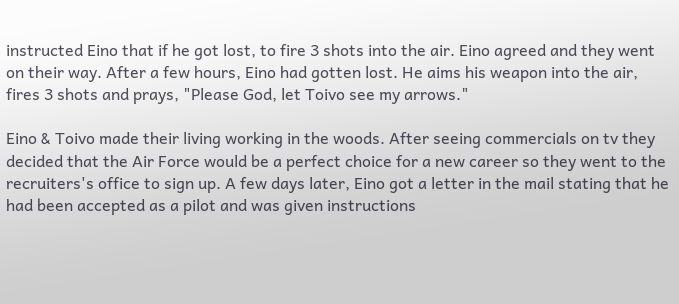instructed Eino that if he got lost, to fire 3 shots into the air. Eino agreed and they went on their way. After a few hours, Eino had gotten lost. He aims his weapon into the air, fires 3 shots and prays, "Please God, let Toivo see my arrows."

Eino & Toivo made their living working in the woods. After seeing commercials on tv they decided that the Air Force would be a perfect choice for a new career so they went to the recruiters's office to sign up. A few days later, Eino got a letter in the mail stating that he had been accepted as a pilot and was given instructions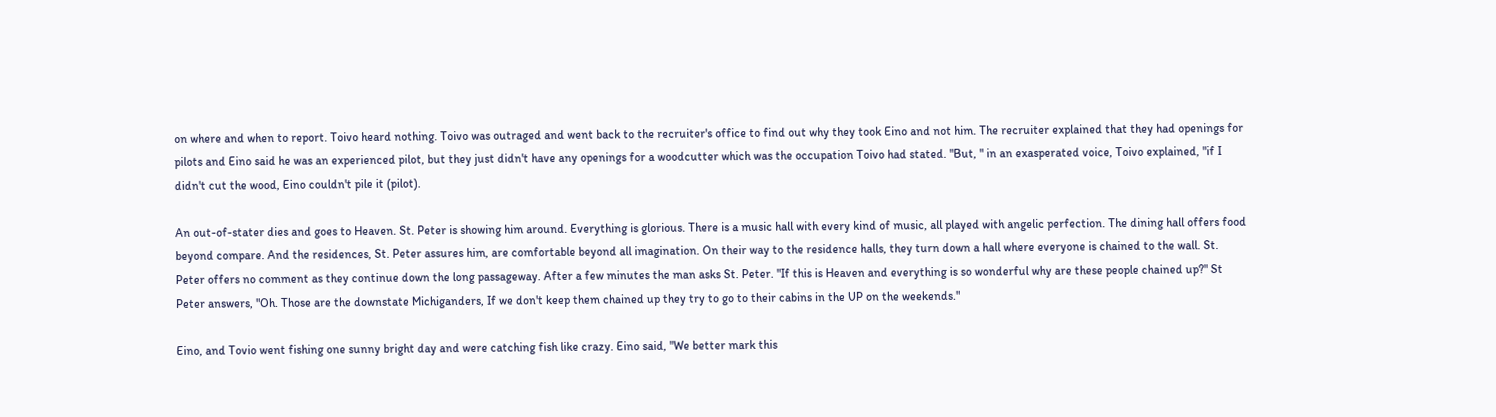on where and when to report. Toivo heard nothing. Toivo was outraged and went back to the recruiter's office to find out why they took Eino and not him. The recruiter explained that they had openings for pilots and Eino said he was an experienced pilot, but they just didn't have any openings for a woodcutter which was the occupation Toivo had stated. "But, " in an exasperated voice, Toivo explained, "if I didn't cut the wood, Eino couldn't pile it (pilot).

An out-of-stater dies and goes to Heaven. St. Peter is showing him around. Everything is glorious. There is a music hall with every kind of music, all played with angelic perfection. The dining hall offers food beyond compare. And the residences, St. Peter assures him, are comfortable beyond all imagination. On their way to the residence halls, they turn down a hall where everyone is chained to the wall. St. Peter offers no comment as they continue down the long passageway. After a few minutes the man asks St. Peter. "If this is Heaven and everything is so wonderful why are these people chained up?" St Peter answers, "Oh. Those are the downstate Michiganders, If we don't keep them chained up they try to go to their cabins in the UP on the weekends."

Eino, and Tovio went fishing one sunny bright day and were catching fish like crazy. Eino said, "We better mark this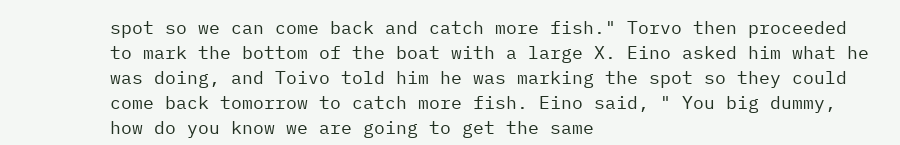spot so we can come back and catch more fish." Torvo then proceeded to mark the bottom of the boat with a large X. Eino asked him what he was doing, and Toivo told him he was marking the spot so they could come back tomorrow to catch more fish. Eino said, " You big dummy, how do you know we are going to get the same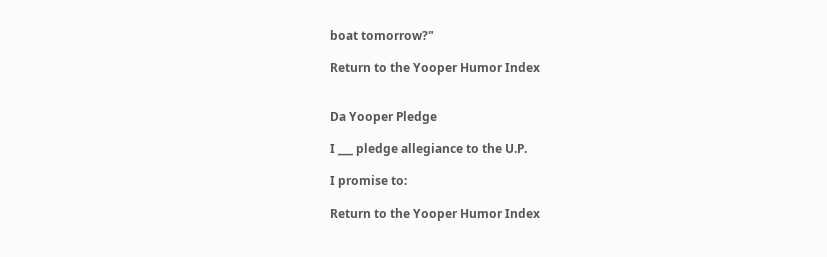boat tomorrow?"

Return to the Yooper Humor Index


Da Yooper Pledge

I ___ pledge allegiance to the U.P.

I promise to:

Return to the Yooper Humor Index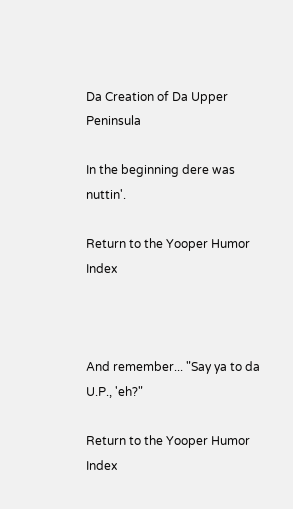Da Creation of Da Upper Peninsula

In the beginning dere was nuttin'.

Return to the Yooper Humor Index



And remember... "Say ya to da U.P., 'eh?"

Return to the Yooper Humor Index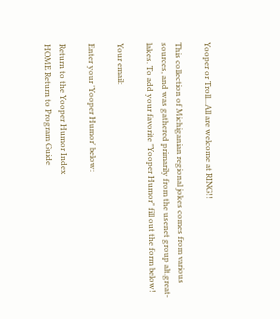Yooper or Troll...All are welcome at RING!!

This collection of Michiganian regional jokes comes from various sources, and was gathered primarily from the usenet group alt.great-lakes. To add your favorite "Yooper Humor" fill out the form below!

Your email:

Enter your 'Yooper Humor' below:

Return to the Yooper Humor Index
HOME Return to Program Guide